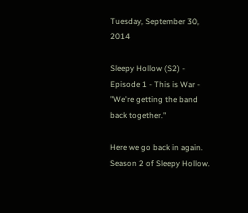Tuesday, September 30, 2014

Sleepy Hollow (S2) - Episode 1 - This is War - "We're getting the band back together."

Here we go back in again. Season 2 of Sleepy Hollow.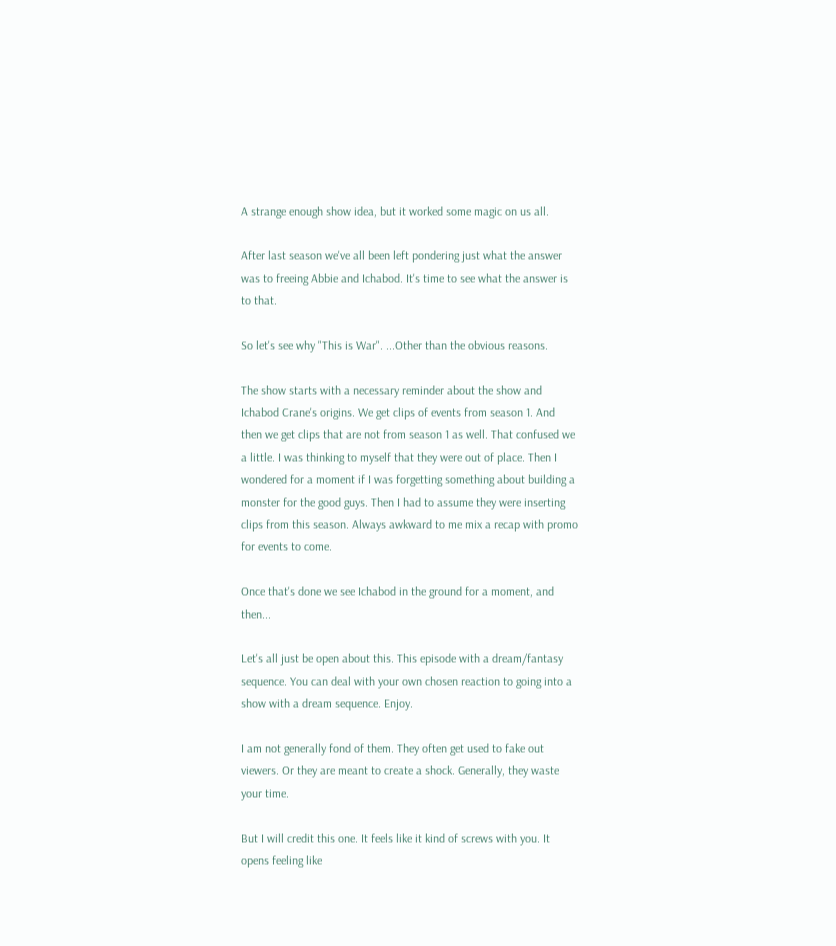A strange enough show idea, but it worked some magic on us all.

After last season we've all been left pondering just what the answer was to freeing Abbie and Ichabod. It's time to see what the answer is to that.

So let's see why "This is War". ...Other than the obvious reasons.

The show starts with a necessary reminder about the show and Ichabod Crane's origins. We get clips of events from season 1. And then we get clips that are not from season 1 as well. That confused we a little. I was thinking to myself that they were out of place. Then I wondered for a moment if I was forgetting something about building a monster for the good guys. Then I had to assume they were inserting clips from this season. Always awkward to me mix a recap with promo for events to come.

Once that's done we see Ichabod in the ground for a moment, and then...

Let's all just be open about this. This episode with a dream/fantasy sequence. You can deal with your own chosen reaction to going into a show with a dream sequence. Enjoy.

I am not generally fond of them. They often get used to fake out viewers. Or they are meant to create a shock. Generally, they waste your time.

But I will credit this one. It feels like it kind of screws with you. It opens feeling like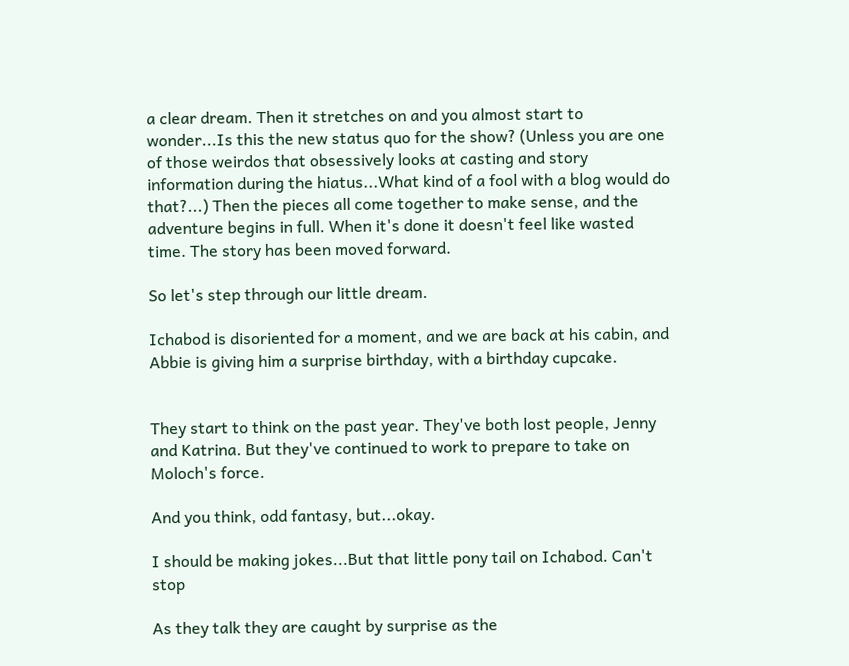a clear dream. Then it stretches on and you almost start to wonder...Is this the new status quo for the show? (Unless you are one of those weirdos that obsessively looks at casting and story information during the hiatus...What kind of a fool with a blog would do that?...) Then the pieces all come together to make sense, and the adventure begins in full. When it's done it doesn't feel like wasted time. The story has been moved forward.

So let's step through our little dream.

Ichabod is disoriented for a moment, and we are back at his cabin, and Abbie is giving him a surprise birthday, with a birthday cupcake.


They start to think on the past year. They've both lost people, Jenny and Katrina. But they've continued to work to prepare to take on Moloch's force.

And you think, odd fantasy, but...okay.

I should be making jokes...But that little pony tail on Ichabod. Can't stop

As they talk they are caught by surprise as the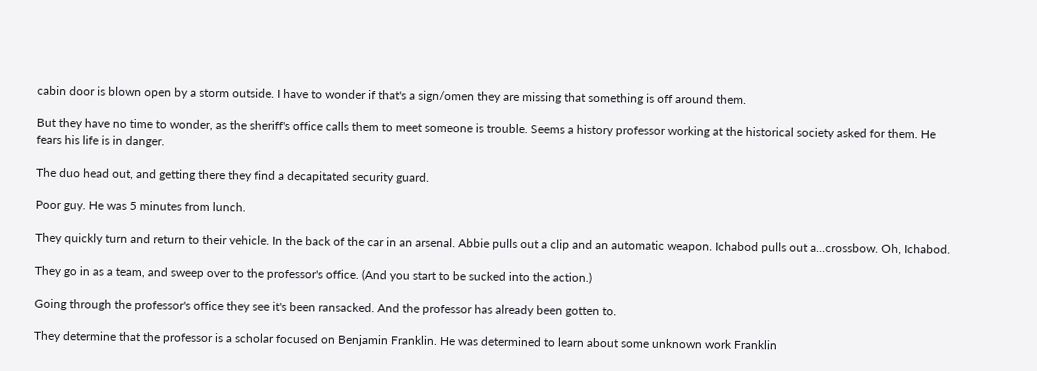cabin door is blown open by a storm outside. I have to wonder if that's a sign/omen they are missing that something is off around them.

But they have no time to wonder, as the sheriff's office calls them to meet someone is trouble. Seems a history professor working at the historical society asked for them. He fears his life is in danger.

The duo head out, and getting there they find a decapitated security guard.

Poor guy. He was 5 minutes from lunch.

They quickly turn and return to their vehicle. In the back of the car in an arsenal. Abbie pulls out a clip and an automatic weapon. Ichabod pulls out a...crossbow. Oh, Ichabod.

They go in as a team, and sweep over to the professor's office. (And you start to be sucked into the action.)

Going through the professor's office they see it's been ransacked. And the professor has already been gotten to.

They determine that the professor is a scholar focused on Benjamin Franklin. He was determined to learn about some unknown work Franklin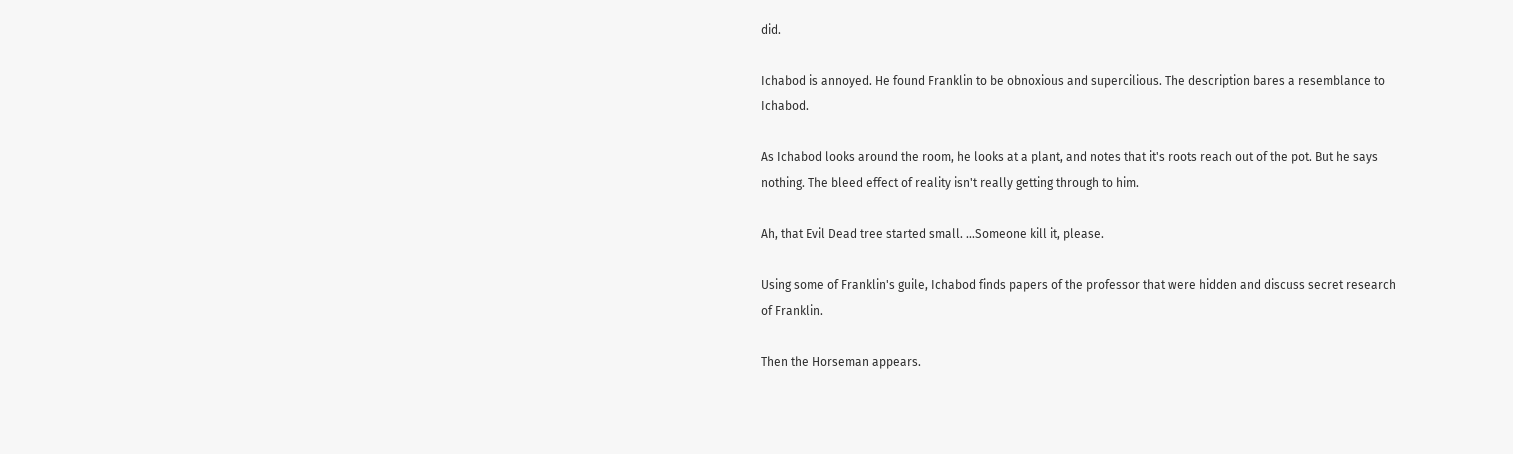did.

Ichabod is annoyed. He found Franklin to be obnoxious and supercilious. The description bares a resemblance to Ichabod.

As Ichabod looks around the room, he looks at a plant, and notes that it's roots reach out of the pot. But he says nothing. The bleed effect of reality isn't really getting through to him.

Ah, that Evil Dead tree started small. ...Someone kill it, please.

Using some of Franklin's guile, Ichabod finds papers of the professor that were hidden and discuss secret research of Franklin.

Then the Horseman appears.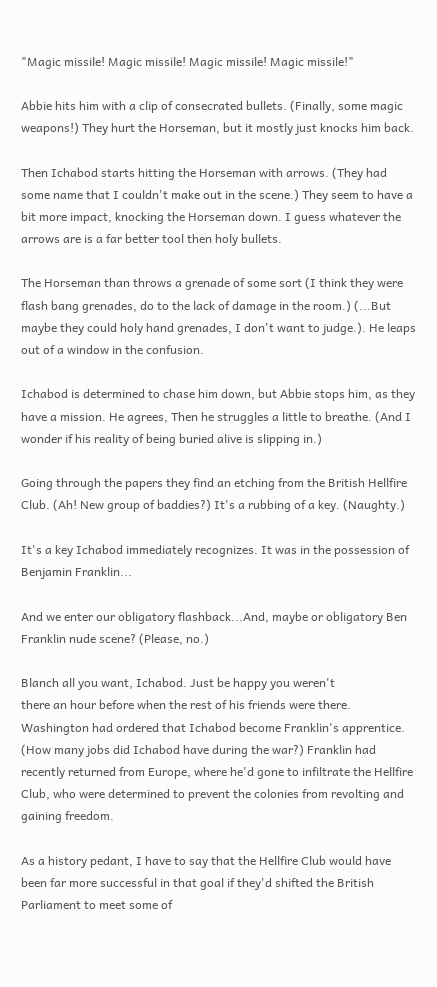"Magic missile! Magic missile! Magic missile! Magic missile!"

Abbie hits him with a clip of consecrated bullets. (Finally, some magic weapons!) They hurt the Horseman, but it mostly just knocks him back.

Then Ichabod starts hitting the Horseman with arrows. (They had some name that I couldn't make out in the scene.) They seem to have a bit more impact, knocking the Horseman down. I guess whatever the arrows are is a far better tool then holy bullets.

The Horseman than throws a grenade of some sort (I think they were flash bang grenades, do to the lack of damage in the room.) (...But maybe they could holy hand grenades, I don't want to judge.). He leaps out of a window in the confusion.

Ichabod is determined to chase him down, but Abbie stops him, as they have a mission. He agrees, Then he struggles a little to breathe. (And I wonder if his reality of being buried alive is slipping in.)

Going through the papers they find an etching from the British Hellfire Club. (Ah! New group of baddies?) It's a rubbing of a key. (Naughty.)

It's a key Ichabod immediately recognizes. It was in the possession of Benjamin Franklin...

And we enter our obligatory flashback...And, maybe or obligatory Ben Franklin nude scene? (Please, no.)

Blanch all you want, Ichabod. Just be happy you weren't
there an hour before when the rest of his friends were there.
Washington had ordered that Ichabod become Franklin's apprentice. (How many jobs did Ichabod have during the war?) Franklin had recently returned from Europe, where he'd gone to infiltrate the Hellfire Club, who were determined to prevent the colonies from revolting and gaining freedom.

As a history pedant, I have to say that the Hellfire Club would have been far more successful in that goal if they'd shifted the British Parliament to meet some of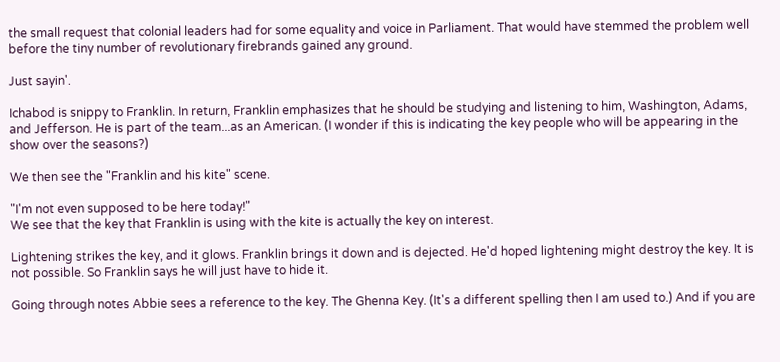the small request that colonial leaders had for some equality and voice in Parliament. That would have stemmed the problem well before the tiny number of revolutionary firebrands gained any ground.

Just sayin'.

Ichabod is snippy to Franklin. In return, Franklin emphasizes that he should be studying and listening to him, Washington, Adams, and Jefferson. He is part of the team...as an American. (I wonder if this is indicating the key people who will be appearing in the show over the seasons?)

We then see the "Franklin and his kite" scene.

"I'm not even supposed to be here today!"
We see that the key that Franklin is using with the kite is actually the key on interest.

Lightening strikes the key, and it glows. Franklin brings it down and is dejected. He'd hoped lightening might destroy the key. It is not possible. So Franklin says he will just have to hide it.

Going through notes Abbie sees a reference to the key. The Ghenna Key. (It's a different spelling then I am used to.) And if you are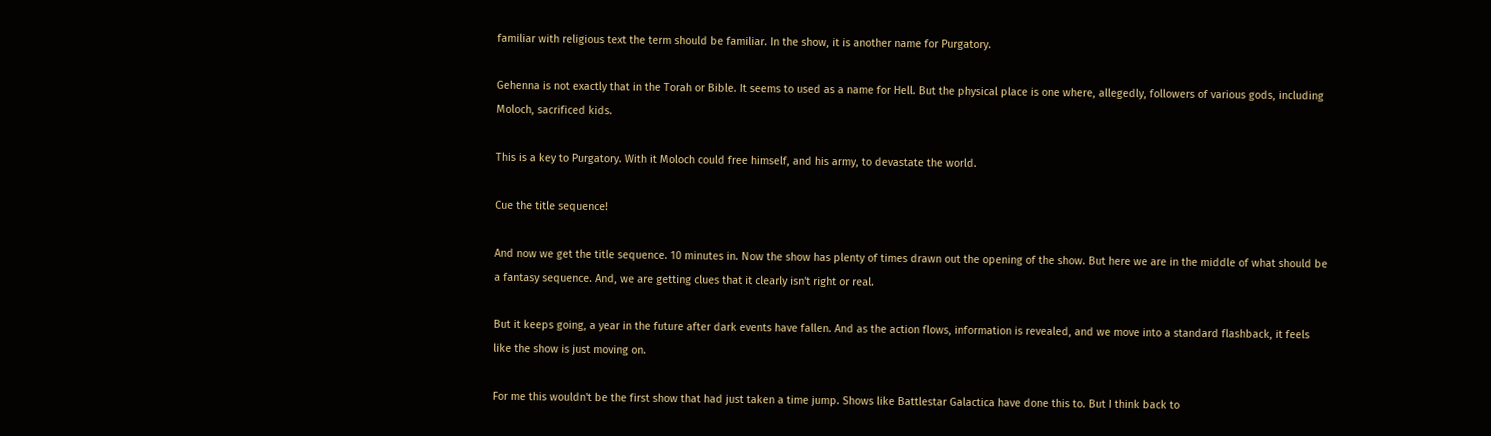familiar with religious text the term should be familiar. In the show, it is another name for Purgatory.

Gehenna is not exactly that in the Torah or Bible. It seems to used as a name for Hell. But the physical place is one where, allegedly, followers of various gods, including Moloch, sacrificed kids.

This is a key to Purgatory. With it Moloch could free himself, and his army, to devastate the world.

Cue the title sequence!

And now we get the title sequence. 10 minutes in. Now the show has plenty of times drawn out the opening of the show. But here we are in the middle of what should be a fantasy sequence. And, we are getting clues that it clearly isn't right or real.

But it keeps going, a year in the future after dark events have fallen. And as the action flows, information is revealed, and we move into a standard flashback, it feels like the show is just moving on.

For me this wouldn't be the first show that had just taken a time jump. Shows like Battlestar Galactica have done this to. But I think back to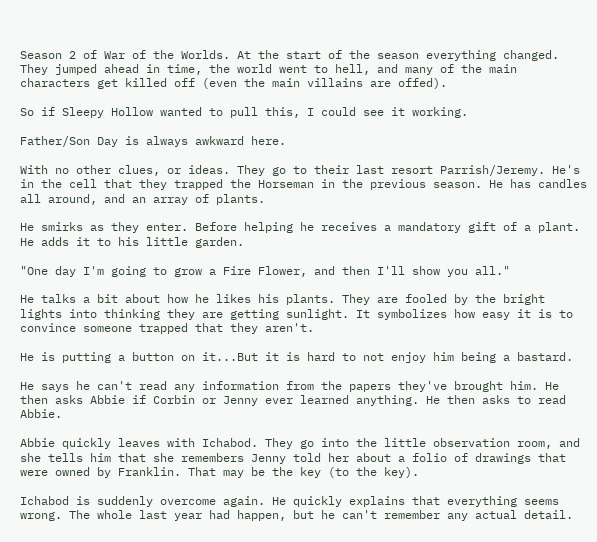Season 2 of War of the Worlds. At the start of the season everything changed. They jumped ahead in time, the world went to hell, and many of the main characters get killed off (even the main villains are offed).

So if Sleepy Hollow wanted to pull this, I could see it working.

Father/Son Day is always awkward here.

With no other clues, or ideas. They go to their last resort Parrish/Jeremy. He's in the cell that they trapped the Horseman in the previous season. He has candles all around, and an array of plants.

He smirks as they enter. Before helping he receives a mandatory gift of a plant. He adds it to his little garden.

"One day I'm going to grow a Fire Flower, and then I'll show you all."

He talks a bit about how he likes his plants. They are fooled by the bright lights into thinking they are getting sunlight. It symbolizes how easy it is to convince someone trapped that they aren't.

He is putting a button on it...But it is hard to not enjoy him being a bastard.

He says he can't read any information from the papers they've brought him. He then asks Abbie if Corbin or Jenny ever learned anything. He then asks to read Abbie.

Abbie quickly leaves with Ichabod. They go into the little observation room, and she tells him that she remembers Jenny told her about a folio of drawings that were owned by Franklin. That may be the key (to the key).

Ichabod is suddenly overcome again. He quickly explains that everything seems wrong. The whole last year had happen, but he can't remember any actual detail.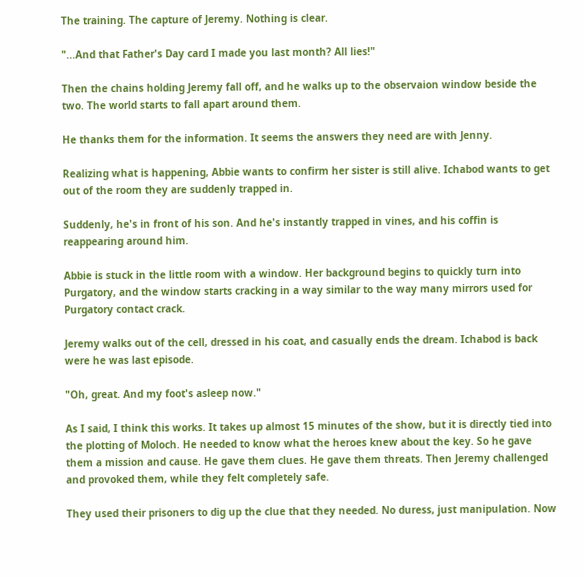The training. The capture of Jeremy. Nothing is clear.

"...And that Father's Day card I made you last month? All lies!"

Then the chains holding Jeremy fall off, and he walks up to the observaion window beside the two. The world starts to fall apart around them.

He thanks them for the information. It seems the answers they need are with Jenny.

Realizing what is happening, Abbie wants to confirm her sister is still alive. Ichabod wants to get out of the room they are suddenly trapped in.

Suddenly, he's in front of his son. And he's instantly trapped in vines, and his coffin is reappearing around him.

Abbie is stuck in the little room with a window. Her background begins to quickly turn into Purgatory, and the window starts cracking in a way similar to the way many mirrors used for Purgatory contact crack.

Jeremy walks out of the cell, dressed in his coat, and casually ends the dream. Ichabod is back were he was last episode.

"Oh, great. And my foot's asleep now."

As I said, I think this works. It takes up almost 15 minutes of the show, but it is directly tied into the plotting of Moloch. He needed to know what the heroes knew about the key. So he gave them a mission and cause. He gave them clues. He gave them threats. Then Jeremy challenged and provoked them, while they felt completely safe.

They used their prisoners to dig up the clue that they needed. No duress, just manipulation. Now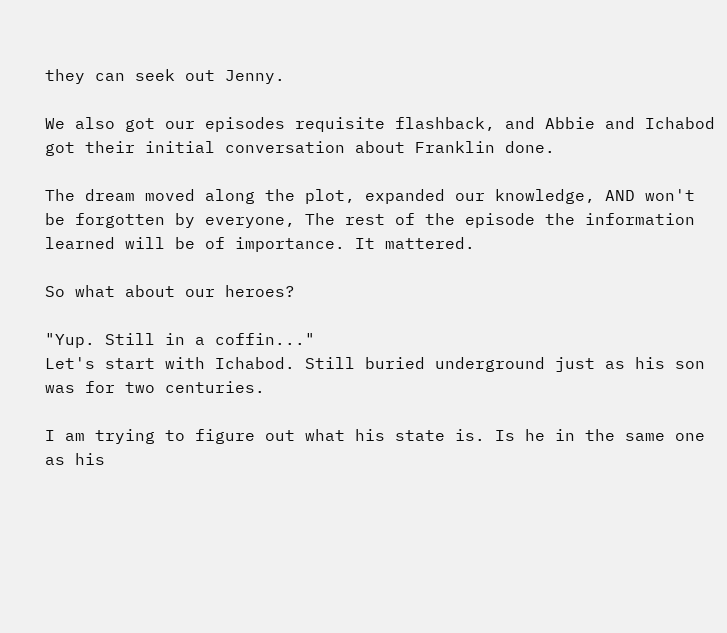they can seek out Jenny.

We also got our episodes requisite flashback, and Abbie and Ichabod got their initial conversation about Franklin done.

The dream moved along the plot, expanded our knowledge, AND won't be forgotten by everyone, The rest of the episode the information learned will be of importance. It mattered.

So what about our heroes?

"Yup. Still in a coffin..."
Let's start with Ichabod. Still buried underground just as his son was for two centuries.

I am trying to figure out what his state is. Is he in the same one as his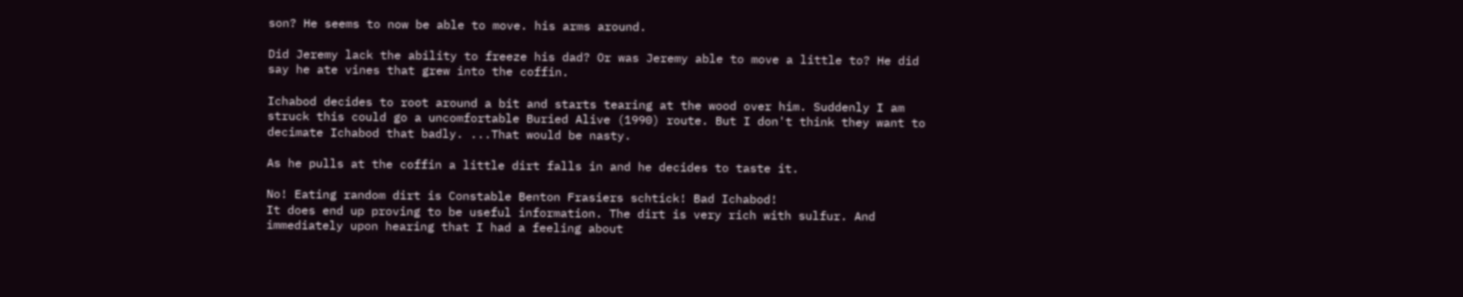son? He seems to now be able to move. his arms around.

Did Jeremy lack the ability to freeze his dad? Or was Jeremy able to move a little to? He did say he ate vines that grew into the coffin.

Ichabod decides to root around a bit and starts tearing at the wood over him. Suddenly I am struck this could go a uncomfortable Buried Alive (1990) route. But I don't think they want to decimate Ichabod that badly. ...That would be nasty.

As he pulls at the coffin a little dirt falls in and he decides to taste it.

No! Eating random dirt is Constable Benton Frasiers schtick! Bad Ichabod!
It does end up proving to be useful information. The dirt is very rich with sulfur. And immediately upon hearing that I had a feeling about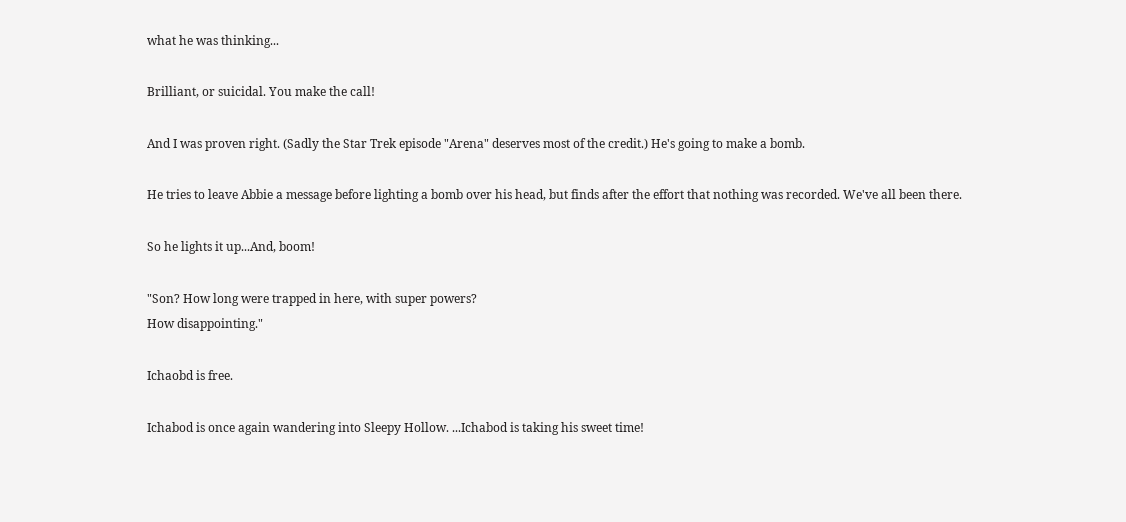what he was thinking...

Brilliant, or suicidal. You make the call!

And I was proven right. (Sadly the Star Trek episode "Arena" deserves most of the credit.) He's going to make a bomb.

He tries to leave Abbie a message before lighting a bomb over his head, but finds after the effort that nothing was recorded. We've all been there.

So he lights it up...And, boom!

"Son? How long were trapped in here, with super powers?
How disappointing."

Ichaobd is free.

Ichabod is once again wandering into Sleepy Hollow. ...Ichabod is taking his sweet time!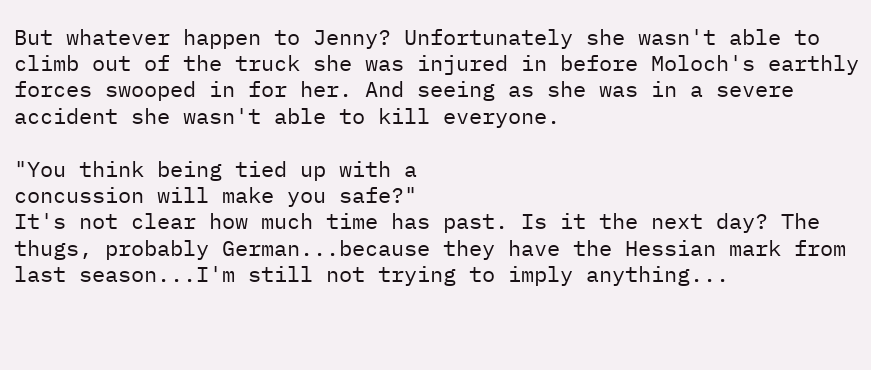But whatever happen to Jenny? Unfortunately she wasn't able to climb out of the truck she was injured in before Moloch's earthly forces swooped in for her. And seeing as she was in a severe accident she wasn't able to kill everyone.

"You think being tied up with a
concussion will make you safe?"
It's not clear how much time has past. Is it the next day? The thugs, probably German...because they have the Hessian mark from last season...I'm still not trying to imply anything...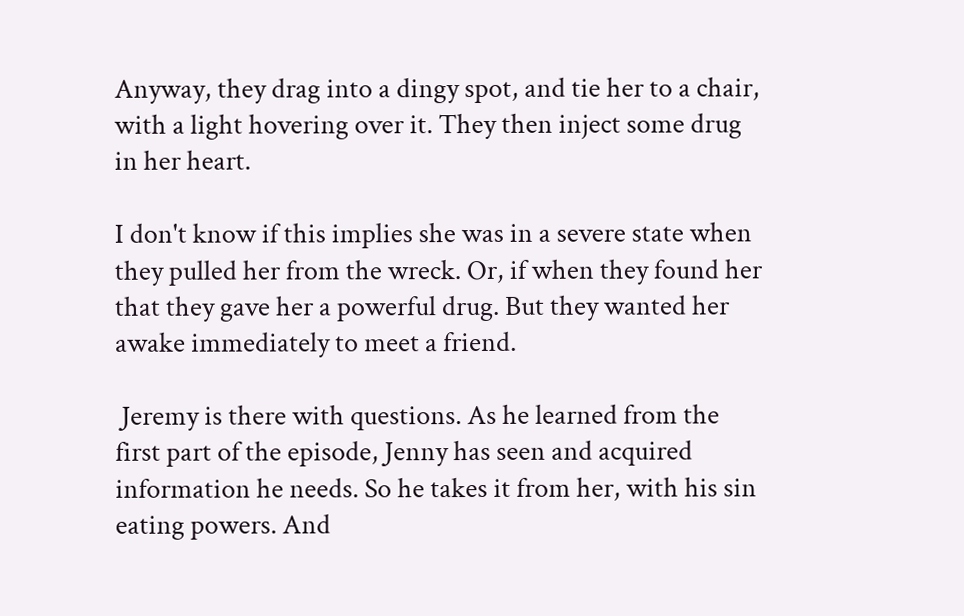Anyway, they drag into a dingy spot, and tie her to a chair, with a light hovering over it. They then inject some drug in her heart.

I don't know if this implies she was in a severe state when they pulled her from the wreck. Or, if when they found her that they gave her a powerful drug. But they wanted her awake immediately to meet a friend.

 Jeremy is there with questions. As he learned from the first part of the episode, Jenny has seen and acquired information he needs. So he takes it from her, with his sin eating powers. And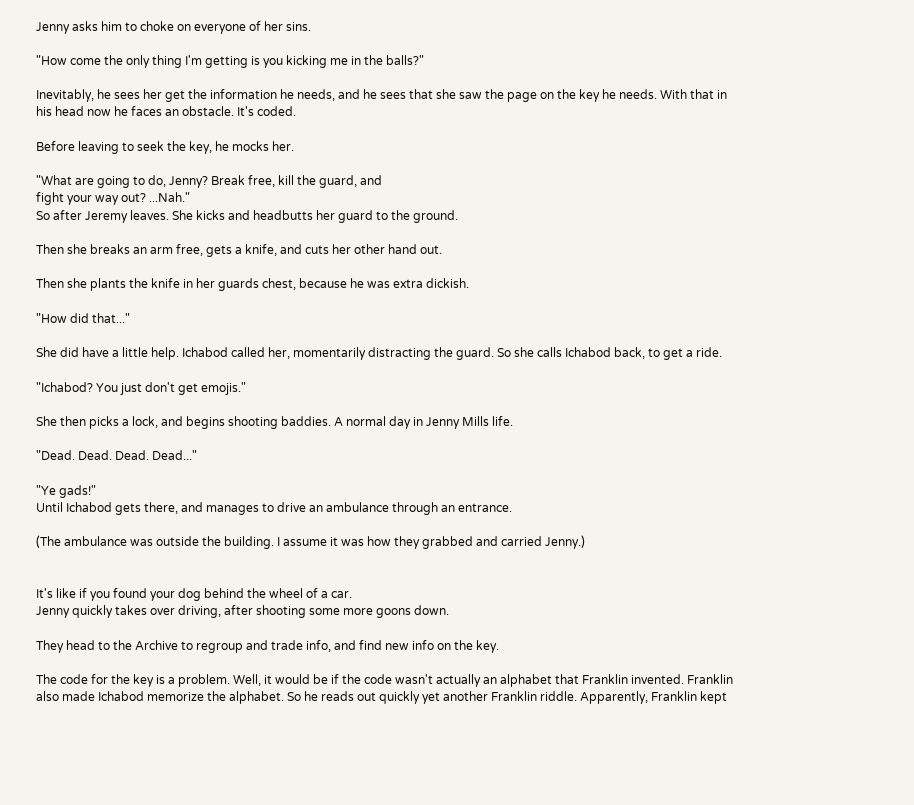Jenny asks him to choke on everyone of her sins.

"How come the only thing I'm getting is you kicking me in the balls?"

Inevitably, he sees her get the information he needs, and he sees that she saw the page on the key he needs. With that in his head now he faces an obstacle. It's coded.

Before leaving to seek the key, he mocks her.

"What are going to do, Jenny? Break free, kill the guard, and
fight your way out? ...Nah."
So after Jeremy leaves. She kicks and headbutts her guard to the ground.

Then she breaks an arm free, gets a knife, and cuts her other hand out.

Then she plants the knife in her guards chest, because he was extra dickish.

"How did that..."

She did have a little help. Ichabod called her, momentarily distracting the guard. So she calls Ichabod back, to get a ride.

"Ichabod? You just don't get emojis."

She then picks a lock, and begins shooting baddies. A normal day in Jenny Mills life.

"Dead. Dead. Dead. Dead..."

"Ye gads!"
Until Ichabod gets there, and manages to drive an ambulance through an entrance.

(The ambulance was outside the building. I assume it was how they grabbed and carried Jenny.)


It's like if you found your dog behind the wheel of a car.
Jenny quickly takes over driving, after shooting some more goons down.

They head to the Archive to regroup and trade info, and find new info on the key.

The code for the key is a problem. Well, it would be if the code wasn't actually an alphabet that Franklin invented. Franklin also made Ichabod memorize the alphabet. So he reads out quickly yet another Franklin riddle. Apparently, Franklin kept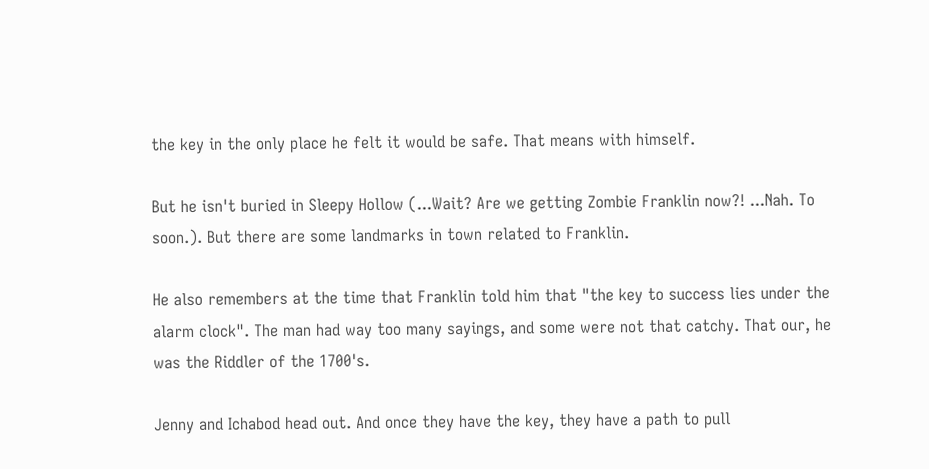the key in the only place he felt it would be safe. That means with himself.

But he isn't buried in Sleepy Hollow (...Wait? Are we getting Zombie Franklin now?! ...Nah. To soon.). But there are some landmarks in town related to Franklin.

He also remembers at the time that Franklin told him that "the key to success lies under the alarm clock". The man had way too many sayings, and some were not that catchy. That our, he was the Riddler of the 1700's.

Jenny and Ichabod head out. And once they have the key, they have a path to pull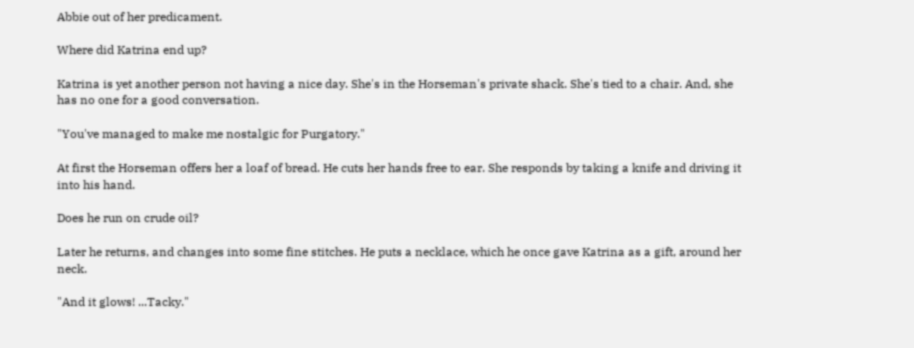Abbie out of her predicament.

Where did Katrina end up?

Katrina is yet another person not having a nice day. She's in the Horseman's private shack. She's tied to a chair. And, she has no one for a good conversation.

"You've managed to make me nostalgic for Purgatory."

At first the Horseman offers her a loaf of bread. He cuts her hands free to ear. She responds by taking a knife and driving it into his hand.

Does he run on crude oil?

Later he returns, and changes into some fine stitches. He puts a necklace, which he once gave Katrina as a gift, around her neck.

"And it glows! ...Tacky."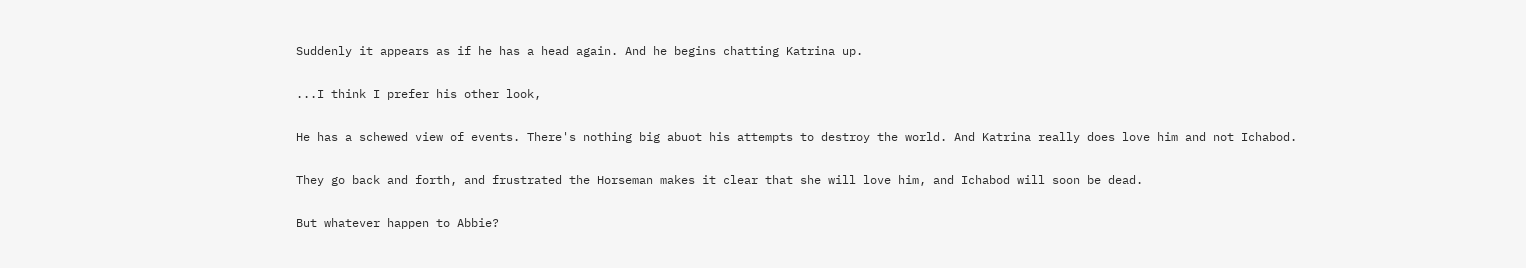Suddenly it appears as if he has a head again. And he begins chatting Katrina up.

...I think I prefer his other look,

He has a schewed view of events. There's nothing big abuot his attempts to destroy the world. And Katrina really does love him and not Ichabod.

They go back and forth, and frustrated the Horseman makes it clear that she will love him, and Ichabod will soon be dead.

But whatever happen to Abbie?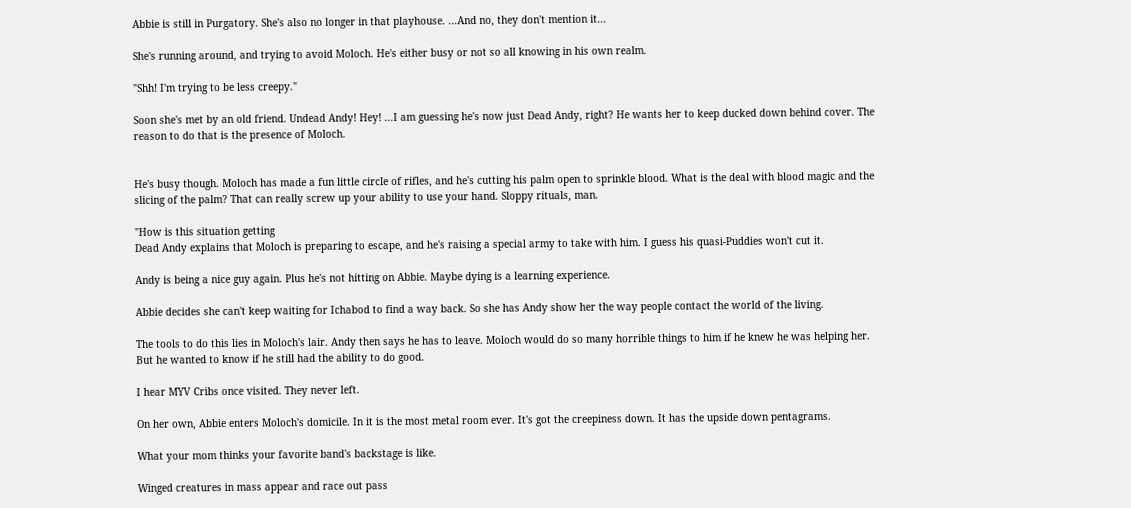Abbie is still in Purgatory. She's also no longer in that playhouse. ...And no, they don't mention it...

She's running around, and trying to avoid Moloch. He's either busy or not so all knowing in his own realm.

"Shh! I'm trying to be less creepy."

Soon she's met by an old friend. Undead Andy! Hey! ...I am guessing he's now just Dead Andy, right? He wants her to keep ducked down behind cover. The reason to do that is the presence of Moloch.


He's busy though. Moloch has made a fun little circle of rifles, and he's cutting his palm open to sprinkle blood. What is the deal with blood magic and the slicing of the palm? That can really screw up your ability to use your hand. Sloppy rituals, man.

"How is this situation getting
Dead Andy explains that Moloch is preparing to escape, and he's raising a special army to take with him. I guess his quasi-Puddies won't cut it.

Andy is being a nice guy again. Plus he's not hitting on Abbie. Maybe dying is a learning experience.

Abbie decides she can't keep waiting for Ichabod to find a way back. So she has Andy show her the way people contact the world of the living.

The tools to do this lies in Moloch's lair. Andy then says he has to leave. Moloch would do so many horrible things to him if he knew he was helping her. But he wanted to know if he still had the ability to do good.

I hear MYV Cribs once visited. They never left.

On her own, Abbie enters Moloch's domicile. In it is the most metal room ever. It's got the creepiness down. It has the upside down pentagrams.

What your mom thinks your favorite band's backstage is like.

Winged creatures in mass appear and race out pass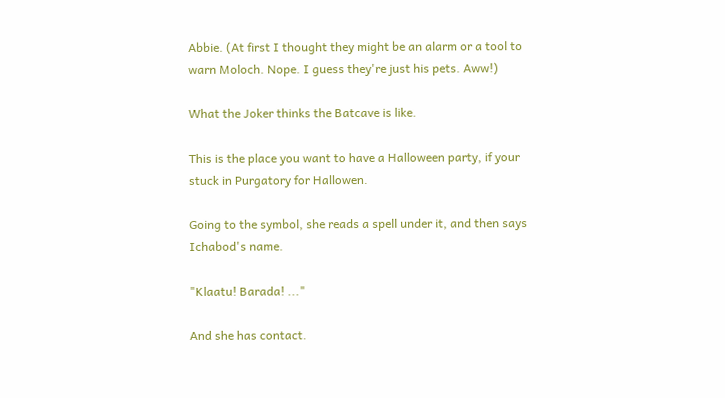Abbie. (At first I thought they might be an alarm or a tool to warn Moloch. Nope. I guess they're just his pets. Aww!)

What the Joker thinks the Batcave is like.

This is the place you want to have a Halloween party, if your stuck in Purgatory for Hallowen.

Going to the symbol, she reads a spell under it, and then says Ichabod's name.

"Klaatu! Barada! ..."

And she has contact.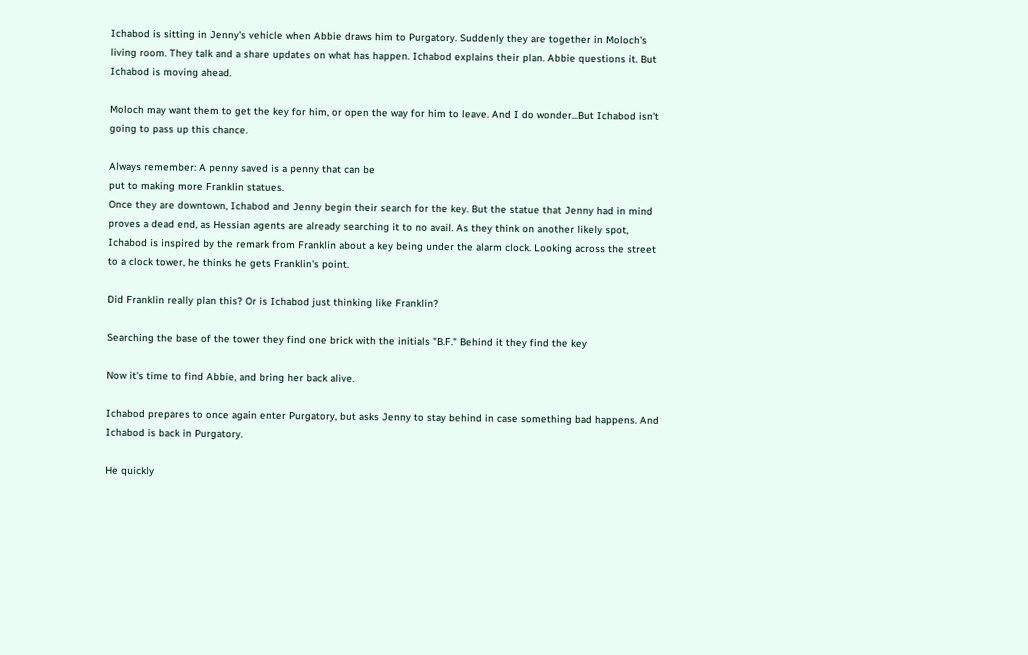Ichabod is sitting in Jenny's vehicle when Abbie draws him to Purgatory. Suddenly they are together in Moloch's living room. They talk and a share updates on what has happen. Ichabod explains their plan. Abbie questions it. But Ichabod is moving ahead.

Moloch may want them to get the key for him, or open the way for him to leave. And I do wonder...But Ichabod isn't going to pass up this chance.

Always remember: A penny saved is a penny that can be
put to making more Franklin statues.
Once they are downtown, Ichabod and Jenny begin their search for the key. But the statue that Jenny had in mind proves a dead end, as Hessian agents are already searching it to no avail. As they think on another likely spot, Ichabod is inspired by the remark from Franklin about a key being under the alarm clock. Looking across the street to a clock tower, he thinks he gets Franklin's point.

Did Franklin really plan this? Or is Ichabod just thinking like Franklin?

Searching the base of the tower they find one brick with the initials "B.F." Behind it they find the key

Now it's time to find Abbie, and bring her back alive.

Ichabod prepares to once again enter Purgatory, but asks Jenny to stay behind in case something bad happens. And Ichabod is back in Purgatory.

He quickly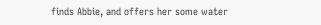finds Abbie, and offers her some water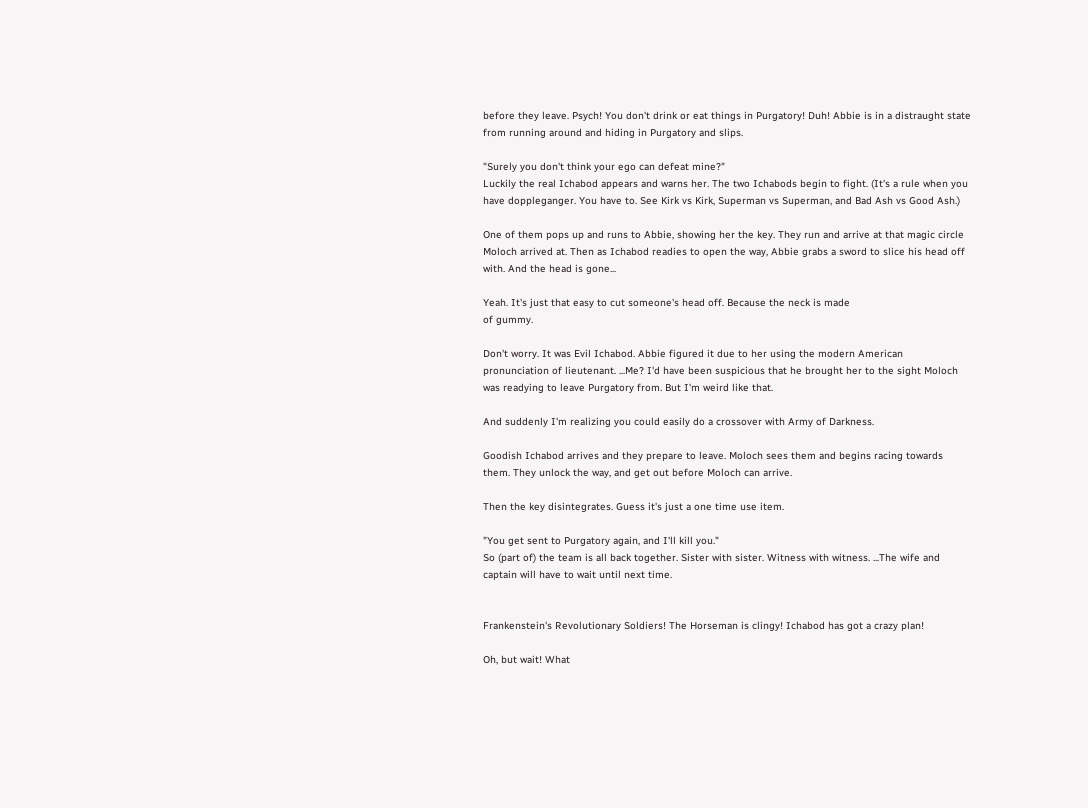before they leave. Psych! You don't drink or eat things in Purgatory! Duh! Abbie is in a distraught state from running around and hiding in Purgatory and slips.

"Surely you don't think your ego can defeat mine?"
Luckily the real Ichabod appears and warns her. The two Ichabods begin to fight. (It's a rule when you have doppleganger. You have to. See Kirk vs Kirk, Superman vs Superman, and Bad Ash vs Good Ash.)

One of them pops up and runs to Abbie, showing her the key. They run and arrive at that magic circle Moloch arrived at. Then as Ichabod readies to open the way, Abbie grabs a sword to slice his head off with. And the head is gone...

Yeah. It's just that easy to cut someone's head off. Because the neck is made
of gummy.

Don't worry. It was Evil Ichabod. Abbie figured it due to her using the modern American pronunciation of lieutenant. ...Me? I'd have been suspicious that he brought her to the sight Moloch was readying to leave Purgatory from. But I'm weird like that.

And suddenly I'm realizing you could easily do a crossover with Army of Darkness.

Goodish Ichabod arrives and they prepare to leave. Moloch sees them and begins racing towards them. They unlock the way, and get out before Moloch can arrive.

Then the key disintegrates. Guess it's just a one time use item.

"You get sent to Purgatory again, and I'll kill you."
So (part of) the team is all back together. Sister with sister. Witness with witness. ...The wife and captain will have to wait until next time.


Frankenstein's Revolutionary Soldiers! The Horseman is clingy! Ichabod has got a crazy plan!

Oh, but wait! What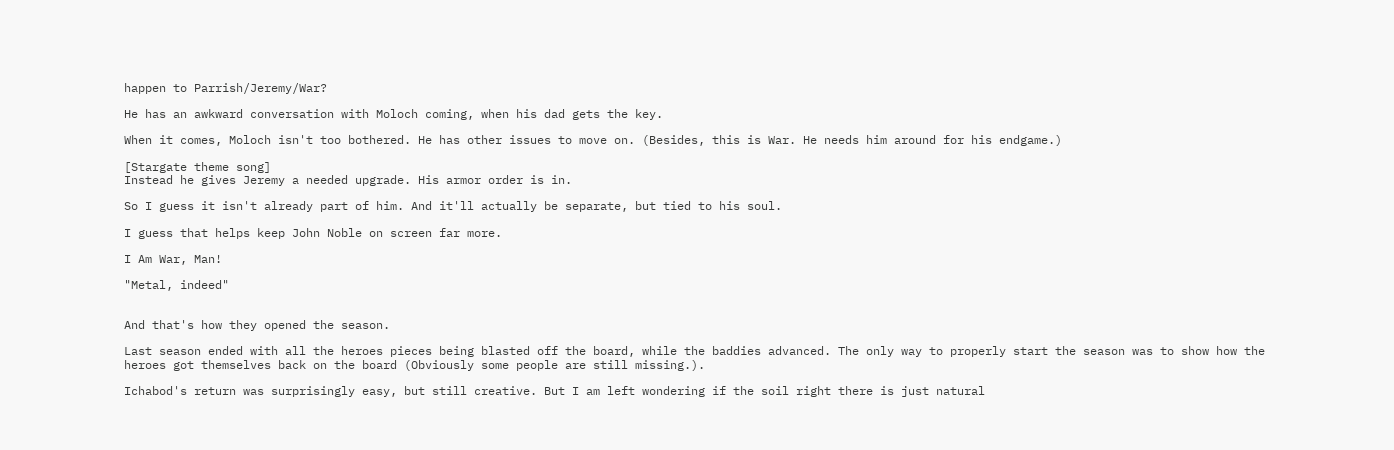happen to Parrish/Jeremy/War?

He has an awkward conversation with Moloch coming, when his dad gets the key.

When it comes, Moloch isn't too bothered. He has other issues to move on. (Besides, this is War. He needs him around for his endgame.)

[Stargate theme song]
Instead he gives Jeremy a needed upgrade. His armor order is in.

So I guess it isn't already part of him. And it'll actually be separate, but tied to his soul.

I guess that helps keep John Noble on screen far more.

I Am War, Man!

"Metal, indeed"


And that's how they opened the season.

Last season ended with all the heroes pieces being blasted off the board, while the baddies advanced. The only way to properly start the season was to show how the heroes got themselves back on the board (Obviously some people are still missing.).

Ichabod's return was surprisingly easy, but still creative. But I am left wondering if the soil right there is just natural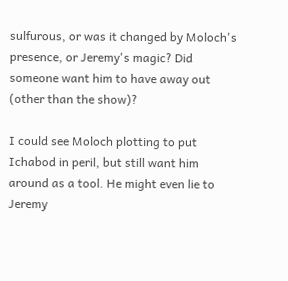sulfurous, or was it changed by Moloch's presence, or Jeremy's magic? Did someone want him to have away out (other than the show)?

I could see Moloch plotting to put  Ichabod in peril, but still want him around as a tool. He might even lie to Jeremy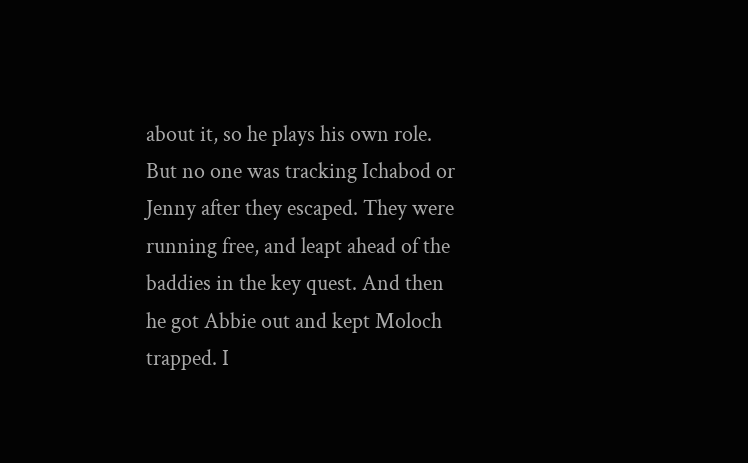about it, so he plays his own role. But no one was tracking Ichabod or Jenny after they escaped. They were running free, and leapt ahead of the baddies in the key quest. And then he got Abbie out and kept Moloch trapped. I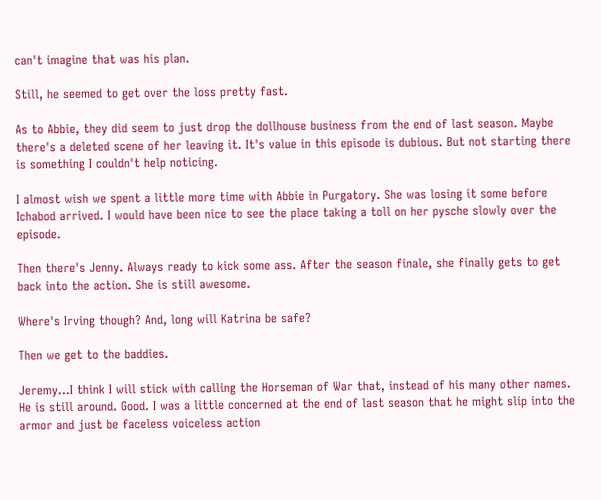can't imagine that was his plan.

Still, he seemed to get over the loss pretty fast.

As to Abbie, they did seem to just drop the dollhouse business from the end of last season. Maybe there's a deleted scene of her leaving it. It's value in this episode is dubious. But not starting there is something I couldn't help noticing.

I almost wish we spent a little more time with Abbie in Purgatory. She was losing it some before Ichabod arrived. I would have been nice to see the place taking a toll on her pysche slowly over the episode.

Then there's Jenny. Always ready to kick some ass. After the season finale, she finally gets to get back into the action. She is still awesome.

Where's Irving though? And, long will Katrina be safe?

Then we get to the baddies.

Jeremy...I think I will stick with calling the Horseman of War that, instead of his many other names. He is still around. Good. I was a little concerned at the end of last season that he might slip into the armor and just be faceless voiceless action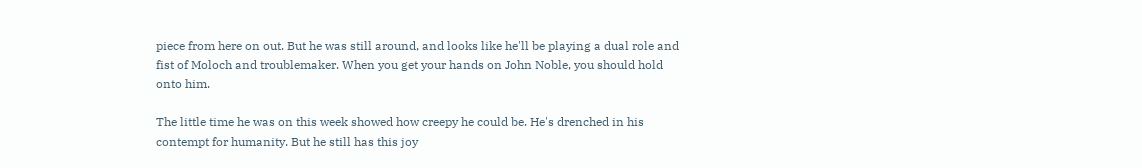piece from here on out. But he was still around, and looks like he'll be playing a dual role and fist of Moloch and troublemaker. When you get your hands on John Noble, you should hold onto him.

The little time he was on this week showed how creepy he could be. He's drenched in his contempt for humanity. But he still has this joy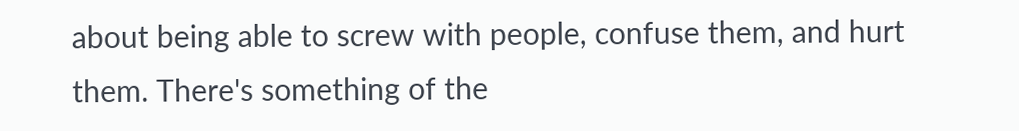about being able to screw with people, confuse them, and hurt them. There's something of the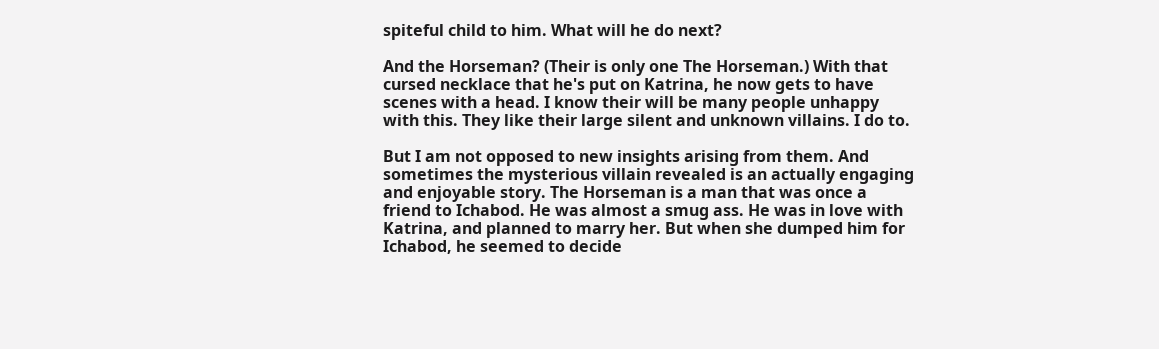spiteful child to him. What will he do next?

And the Horseman? (Their is only one The Horseman.) With that cursed necklace that he's put on Katrina, he now gets to have scenes with a head. I know their will be many people unhappy with this. They like their large silent and unknown villains. I do to.

But I am not opposed to new insights arising from them. And sometimes the mysterious villain revealed is an actually engaging and enjoyable story. The Horseman is a man that was once a friend to Ichabod. He was almost a smug ass. He was in love with Katrina, and planned to marry her. But when she dumped him for Ichabod, he seemed to decide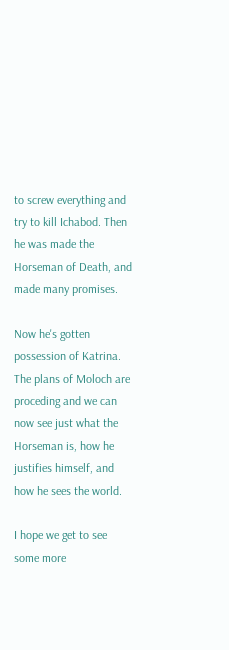to screw everything and try to kill Ichabod. Then he was made the Horseman of Death, and made many promises.

Now he's gotten possession of Katrina. The plans of Moloch are proceding and we can now see just what the Horseman is, how he justifies himself, and how he sees the world.

I hope we get to see some more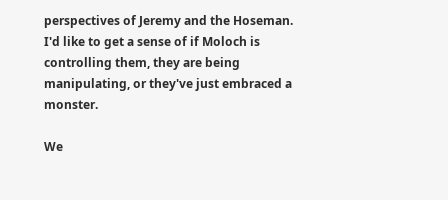perspectives of Jeremy and the Hoseman. I'd like to get a sense of if Moloch is controlling them, they are being manipulating, or they've just embraced a monster.

We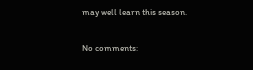may well learn this season.

No comments: